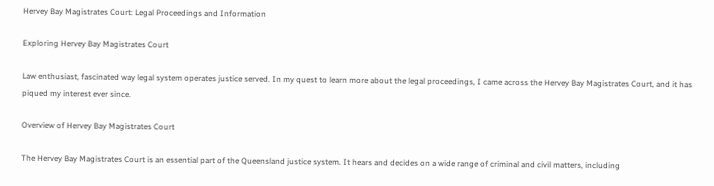Hervey Bay Magistrates Court: Legal Proceedings and Information

Exploring Hervey Bay Magistrates Court

Law enthusiast, fascinated way legal system operates justice served. In my quest to learn more about the legal proceedings, I came across the Hervey Bay Magistrates Court, and it has piqued my interest ever since.

Overview of Hervey Bay Magistrates Court

The Hervey Bay Magistrates Court is an essential part of the Queensland justice system. It hears and decides on a wide range of criminal and civil matters, including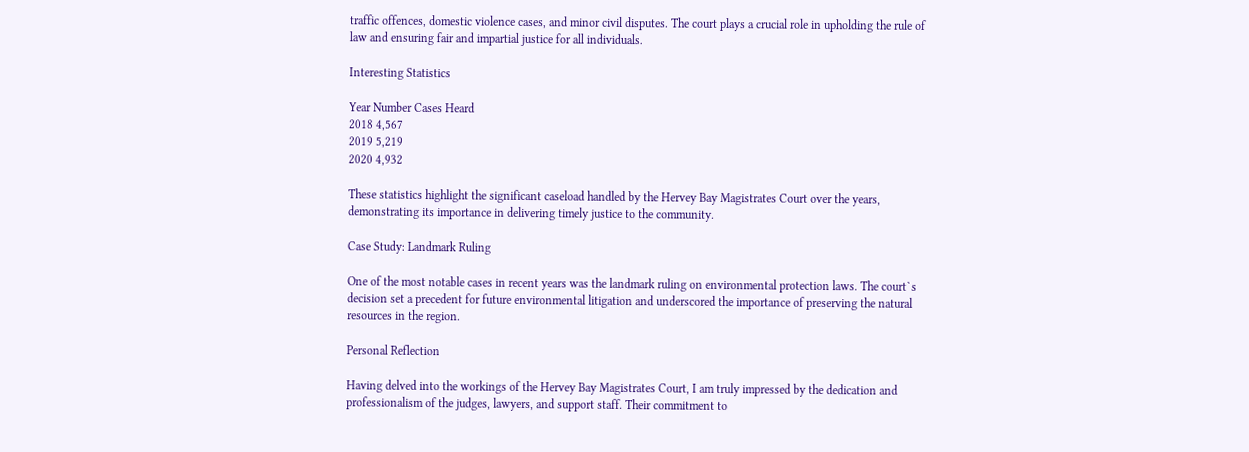traffic offences, domestic violence cases, and minor civil disputes. The court plays a crucial role in upholding the rule of law and ensuring fair and impartial justice for all individuals.

Interesting Statistics

Year Number Cases Heard
2018 4,567
2019 5,219
2020 4,932

These statistics highlight the significant caseload handled by the Hervey Bay Magistrates Court over the years, demonstrating its importance in delivering timely justice to the community.

Case Study: Landmark Ruling

One of the most notable cases in recent years was the landmark ruling on environmental protection laws. The court`s decision set a precedent for future environmental litigation and underscored the importance of preserving the natural resources in the region.

Personal Reflection

Having delved into the workings of the Hervey Bay Magistrates Court, I am truly impressed by the dedication and professionalism of the judges, lawyers, and support staff. Their commitment to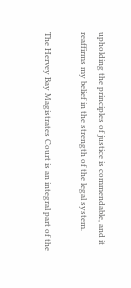upholding the principles of justice is commendable, and it reaffirms my belief in the strength of the legal system.

The Hervey Bay Magistrates Court is an integral part of the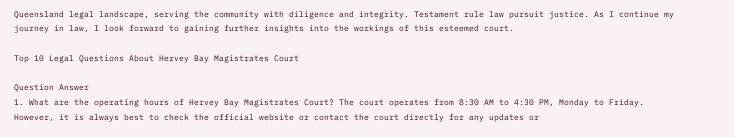Queensland legal landscape, serving the community with diligence and integrity. Testament rule law pursuit justice. As I continue my journey in law, I look forward to gaining further insights into the workings of this esteemed court.

Top 10 Legal Questions About Hervey Bay Magistrates Court

Question Answer
1. What are the operating hours of Hervey Bay Magistrates Court? The court operates from 8:30 AM to 4:30 PM, Monday to Friday. However, it is always best to check the official website or contact the court directly for any updates or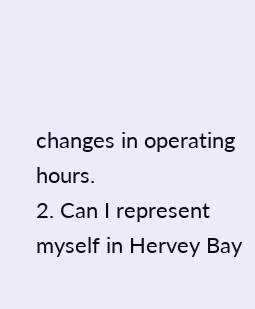changes in operating hours.
2. Can I represent myself in Hervey Bay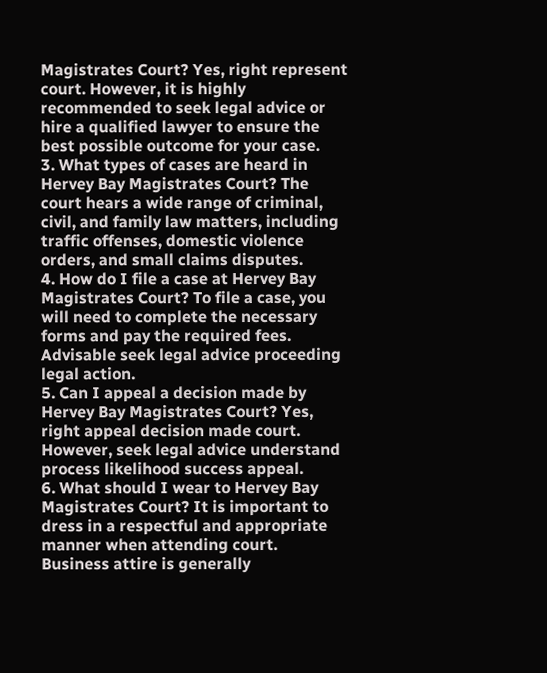Magistrates Court? Yes, right represent court. However, it is highly recommended to seek legal advice or hire a qualified lawyer to ensure the best possible outcome for your case.
3. What types of cases are heard in Hervey Bay Magistrates Court? The court hears a wide range of criminal, civil, and family law matters, including traffic offenses, domestic violence orders, and small claims disputes.
4. How do I file a case at Hervey Bay Magistrates Court? To file a case, you will need to complete the necessary forms and pay the required fees. Advisable seek legal advice proceeding legal action.
5. Can I appeal a decision made by Hervey Bay Magistrates Court? Yes, right appeal decision made court. However, seek legal advice understand process likelihood success appeal.
6. What should I wear to Hervey Bay Magistrates Court? It is important to dress in a respectful and appropriate manner when attending court. Business attire is generally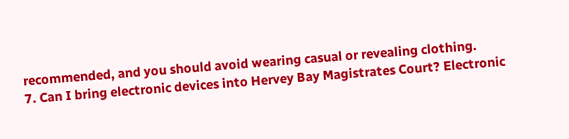recommended, and you should avoid wearing casual or revealing clothing.
7. Can I bring electronic devices into Hervey Bay Magistrates Court? Electronic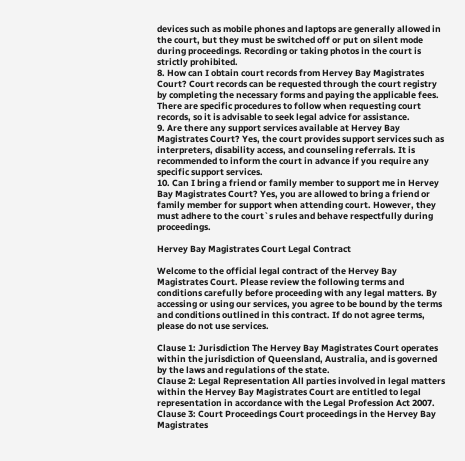devices such as mobile phones and laptops are generally allowed in the court, but they must be switched off or put on silent mode during proceedings. Recording or taking photos in the court is strictly prohibited.
8. How can I obtain court records from Hervey Bay Magistrates Court? Court records can be requested through the court registry by completing the necessary forms and paying the applicable fees. There are specific procedures to follow when requesting court records, so it is advisable to seek legal advice for assistance.
9. Are there any support services available at Hervey Bay Magistrates Court? Yes, the court provides support services such as interpreters, disability access, and counseling referrals. It is recommended to inform the court in advance if you require any specific support services.
10. Can I bring a friend or family member to support me in Hervey Bay Magistrates Court? Yes, you are allowed to bring a friend or family member for support when attending court. However, they must adhere to the court`s rules and behave respectfully during proceedings.

Hervey Bay Magistrates Court Legal Contract

Welcome to the official legal contract of the Hervey Bay Magistrates Court. Please review the following terms and conditions carefully before proceeding with any legal matters. By accessing or using our services, you agree to be bound by the terms and conditions outlined in this contract. If do not agree terms, please do not use services.

Clause 1: Jurisdiction The Hervey Bay Magistrates Court operates within the jurisdiction of Queensland, Australia, and is governed by the laws and regulations of the state.
Clause 2: Legal Representation All parties involved in legal matters within the Hervey Bay Magistrates Court are entitled to legal representation in accordance with the Legal Profession Act 2007.
Clause 3: Court Proceedings Court proceedings in the Hervey Bay Magistrates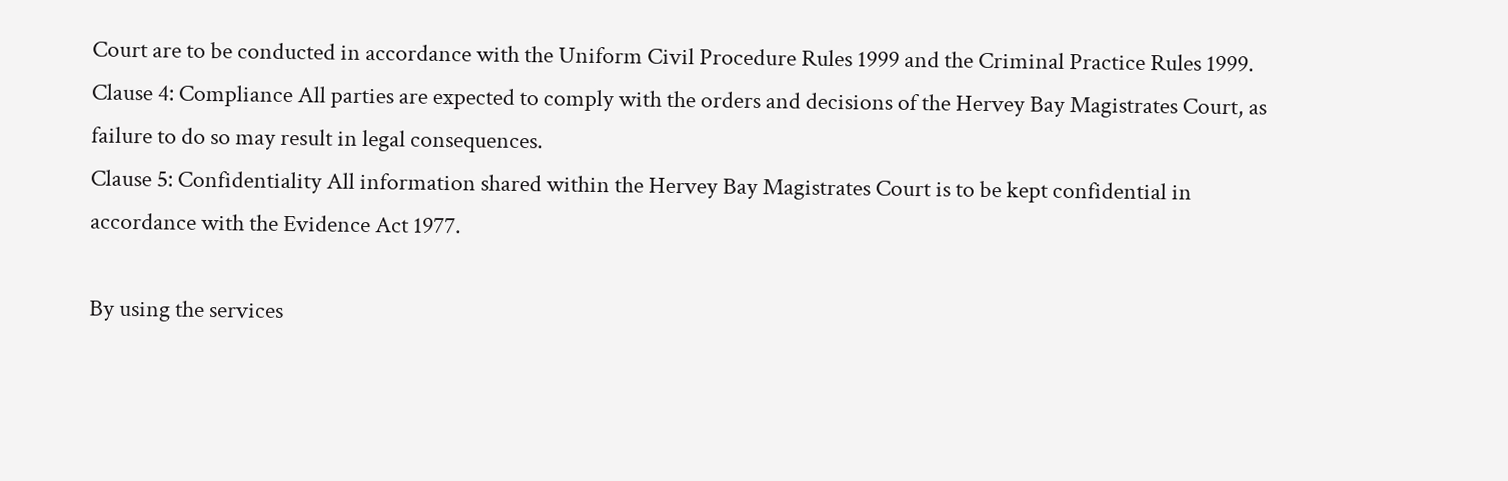Court are to be conducted in accordance with the Uniform Civil Procedure Rules 1999 and the Criminal Practice Rules 1999.
Clause 4: Compliance All parties are expected to comply with the orders and decisions of the Hervey Bay Magistrates Court, as failure to do so may result in legal consequences.
Clause 5: Confidentiality All information shared within the Hervey Bay Magistrates Court is to be kept confidential in accordance with the Evidence Act 1977.

By using the services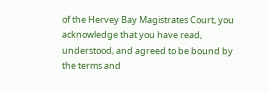of the Hervey Bay Magistrates Court, you acknowledge that you have read, understood, and agreed to be bound by the terms and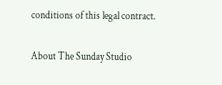conditions of this legal contract.

About The Sunday Studio